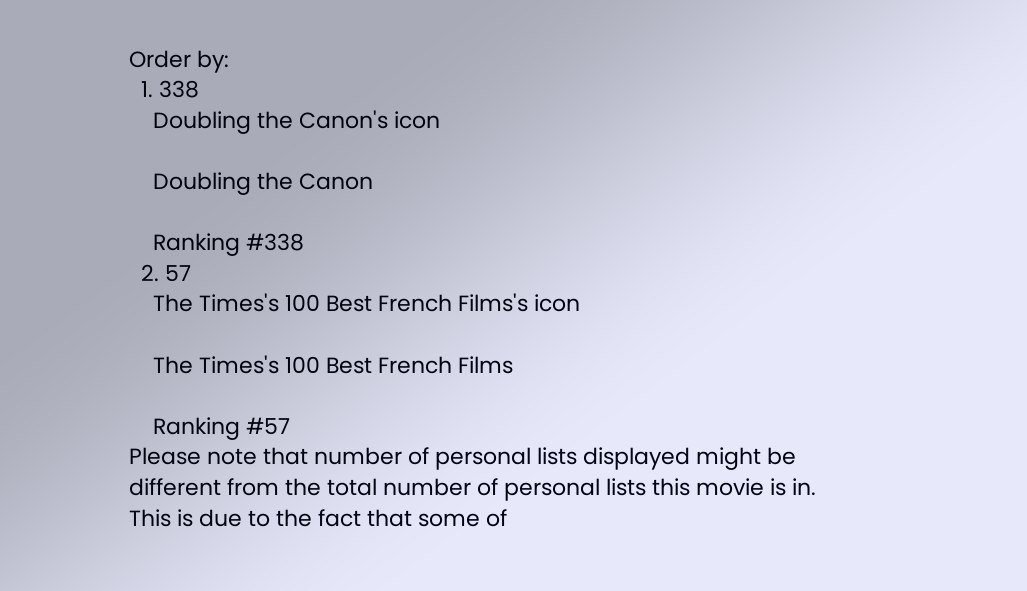Order by:
  1. 338
    Doubling the Canon's icon

    Doubling the Canon

    Ranking #338
  2. 57
    The Times's 100 Best French Films's icon

    The Times's 100 Best French Films

    Ranking #57
Please note that number of personal lists displayed might be different from the total number of personal lists this movie is in. This is due to the fact that some of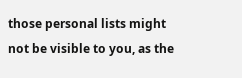those personal lists might not be visible to you, as the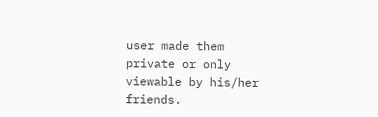user made them private or only viewable by his/her friends.